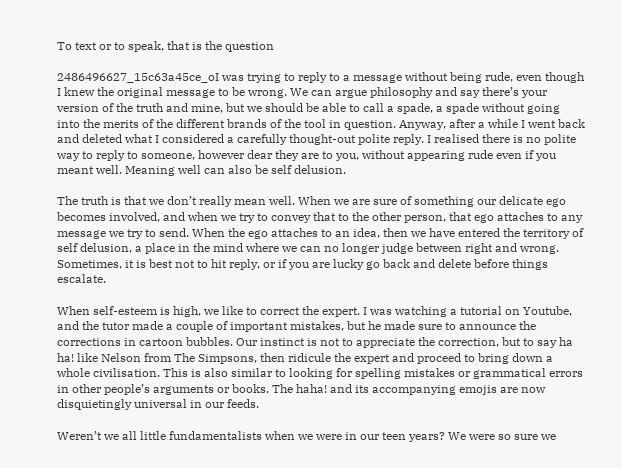To text or to speak, that is the question

2486496627_15c63a45ce_oI was trying to reply to a message without being rude, even though I knew the original message to be wrong. We can argue philosophy and say there’s your version of the truth and mine, but we should be able to call a spade, a spade without going into the merits of the different brands of the tool in question. Anyway, after a while I went back and deleted what I considered a carefully thought-out polite reply. I realised there is no polite way to reply to someone, however dear they are to you, without appearing rude even if you meant well. Meaning well can also be self delusion.

The truth is that we don’t really mean well. When we are sure of something our delicate ego becomes involved, and when we try to convey that to the other person, that ego attaches to any message we try to send. When the ego attaches to an idea, then we have entered the territory of self delusion, a place in the mind where we can no longer judge between right and wrong. Sometimes, it is best not to hit reply, or if you are lucky go back and delete before things escalate.

When self-esteem is high, we like to correct the expert. I was watching a tutorial on Youtube, and the tutor made a couple of important mistakes, but he made sure to announce the corrections in cartoon bubbles. Our instinct is not to appreciate the correction, but to say ha ha! like Nelson from The Simpsons, then ridicule the expert and proceed to bring down a whole civilisation. This is also similar to looking for spelling mistakes or grammatical errors in other people’s arguments or books. The haha! and its accompanying emojis are now disquietingly universal in our feeds.

Weren’t we all little fundamentalists when we were in our teen years? We were so sure we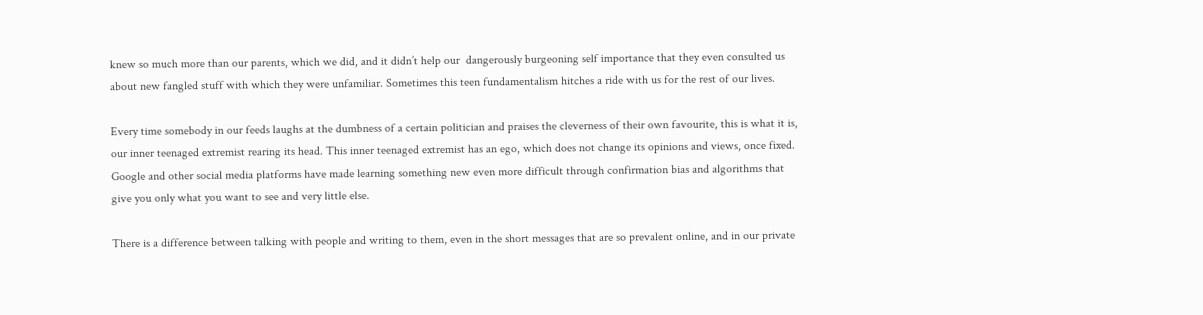knew so much more than our parents, which we did, and it didn’t help our  dangerously burgeoning self importance that they even consulted us about new fangled stuff with which they were unfamiliar. Sometimes this teen fundamentalism hitches a ride with us for the rest of our lives.

Every time somebody in our feeds laughs at the dumbness of a certain politician and praises the cleverness of their own favourite, this is what it is, our inner teenaged extremist rearing its head. This inner teenaged extremist has an ego, which does not change its opinions and views, once fixed. Google and other social media platforms have made learning something new even more difficult through confirmation bias and algorithms that give you only what you want to see and very little else.

There is a difference between talking with people and writing to them, even in the short messages that are so prevalent online, and in our private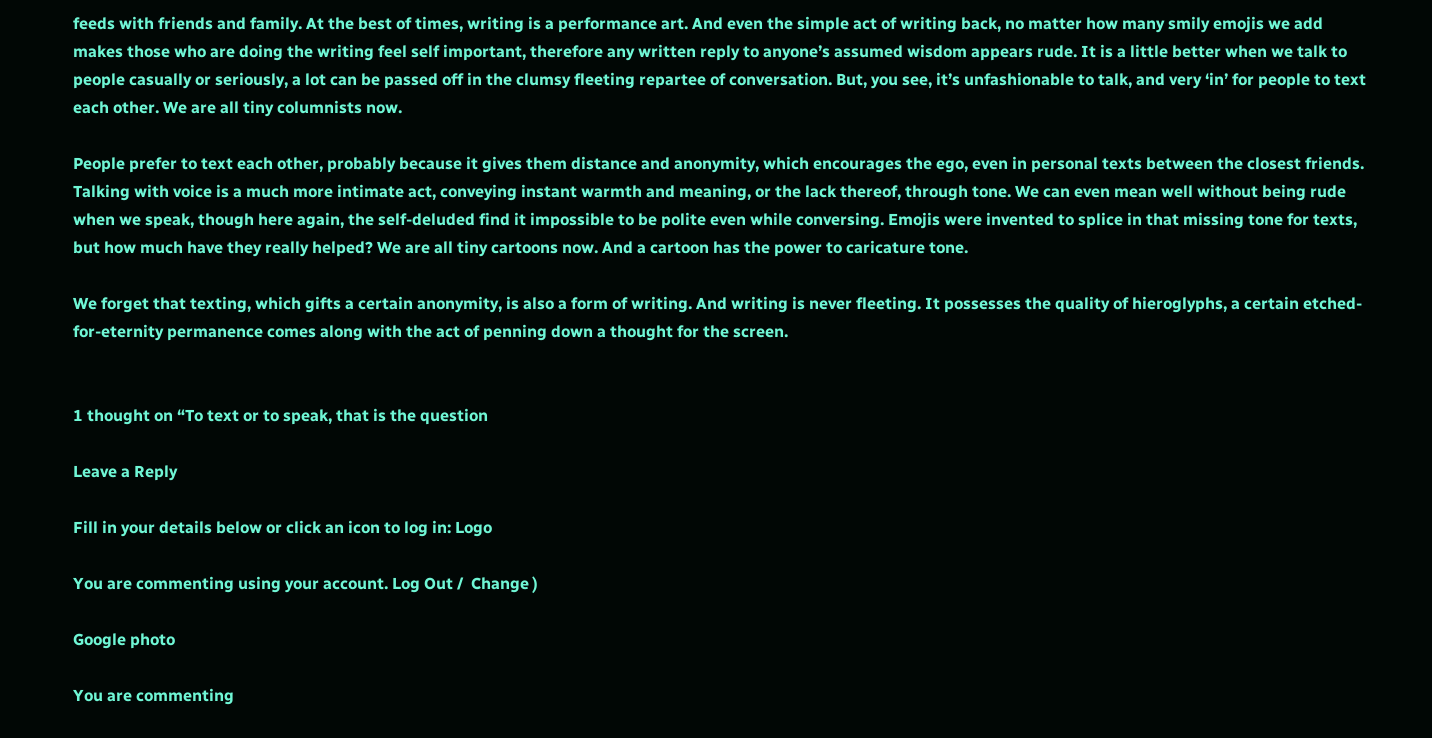feeds with friends and family. At the best of times, writing is a performance art. And even the simple act of writing back, no matter how many smily emojis we add makes those who are doing the writing feel self important, therefore any written reply to anyone’s assumed wisdom appears rude. It is a little better when we talk to people casually or seriously, a lot can be passed off in the clumsy fleeting repartee of conversation. But, you see, it’s unfashionable to talk, and very ‘in’ for people to text each other. We are all tiny columnists now.

People prefer to text each other, probably because it gives them distance and anonymity, which encourages the ego, even in personal texts between the closest friends. Talking with voice is a much more intimate act, conveying instant warmth and meaning, or the lack thereof, through tone. We can even mean well without being rude when we speak, though here again, the self-deluded find it impossible to be polite even while conversing. Emojis were invented to splice in that missing tone for texts, but how much have they really helped? We are all tiny cartoons now. And a cartoon has the power to caricature tone.

We forget that texting, which gifts a certain anonymity, is also a form of writing. And writing is never fleeting. It possesses the quality of hieroglyphs, a certain etched-for-eternity permanence comes along with the act of penning down a thought for the screen.


1 thought on “To text or to speak, that is the question

Leave a Reply

Fill in your details below or click an icon to log in: Logo

You are commenting using your account. Log Out /  Change )

Google photo

You are commenting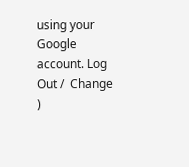using your Google account. Log Out /  Change )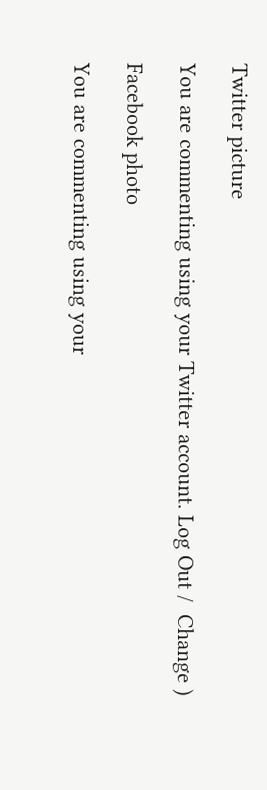Twitter picture

You are commenting using your Twitter account. Log Out /  Change )

Facebook photo

You are commenting using your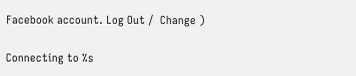Facebook account. Log Out /  Change )

Connecting to %s